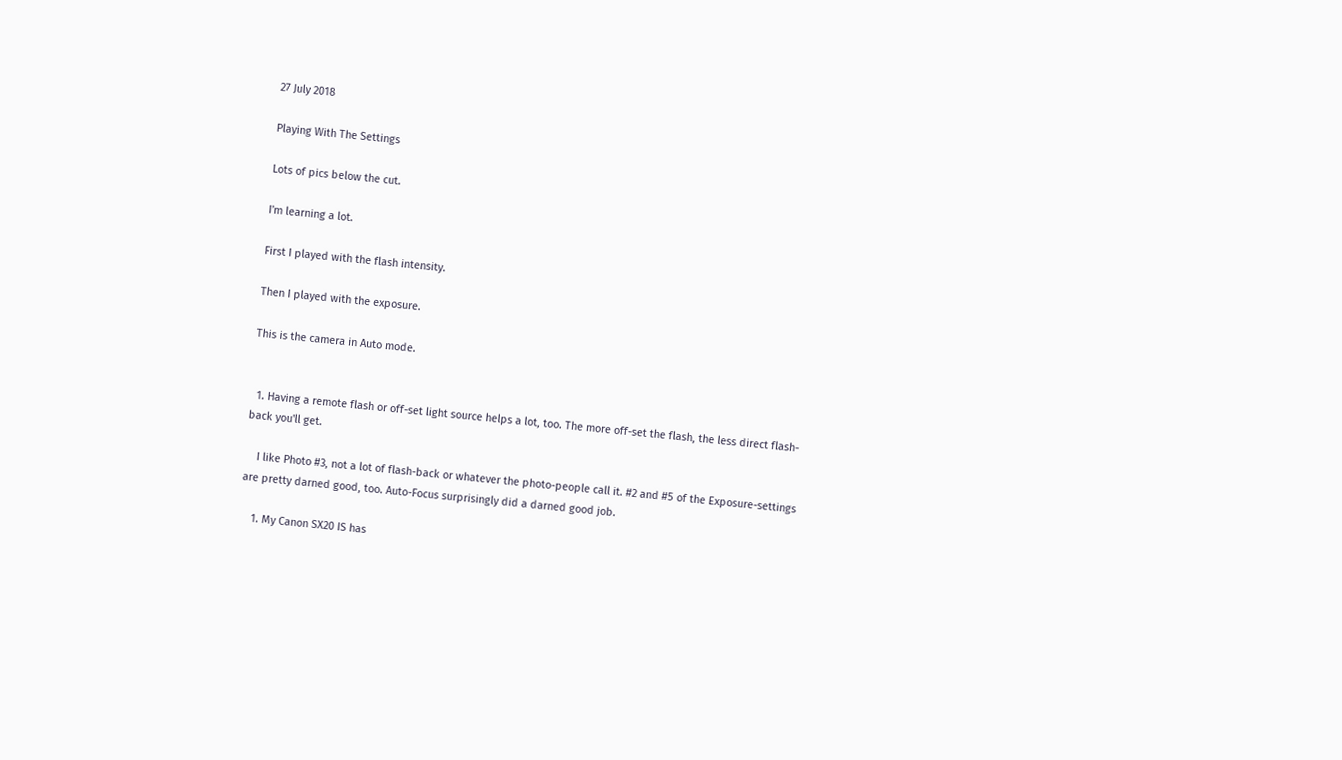27 July 2018

Playing With The Settings

Lots of pics below the cut.

I'm learning a lot.

First I played with the flash intensity.

Then I played with the exposure.

This is the camera in Auto mode.


  1. Having a remote flash or off-set light source helps a lot, too. The more off-set the flash, the less direct flash-back you'll get.

    I like Photo #3, not a lot of flash-back or whatever the photo-people call it. #2 and #5 of the Exposure-settings are pretty darned good, too. Auto-Focus surprisingly did a darned good job.

    1. My Canon SX20 IS has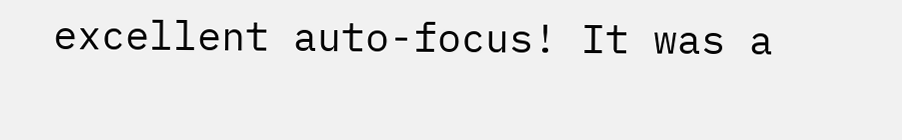excellent auto-focus! It was a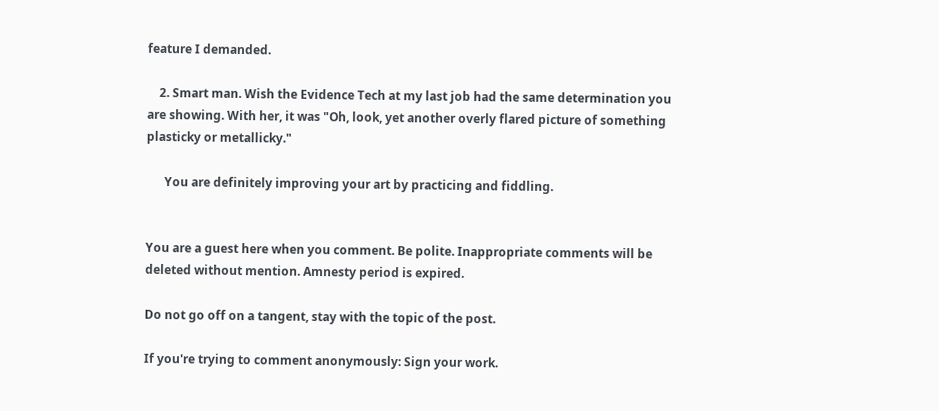feature I demanded.

    2. Smart man. Wish the Evidence Tech at my last job had the same determination you are showing. With her, it was "Oh, look, yet another overly flared picture of something plasticky or metallicky."

      You are definitely improving your art by practicing and fiddling.


You are a guest here when you comment. Be polite. Inappropriate comments will be deleted without mention. Amnesty period is expired.

Do not go off on a tangent, stay with the topic of the post.

If you're trying to comment anonymously: Sign your work.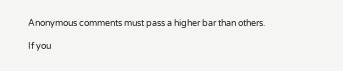Anonymous comments must pass a higher bar than others.

If you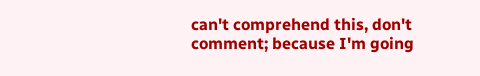can't comprehend this, don't comment; because I'm going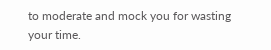to moderate and mock you for wasting your time.